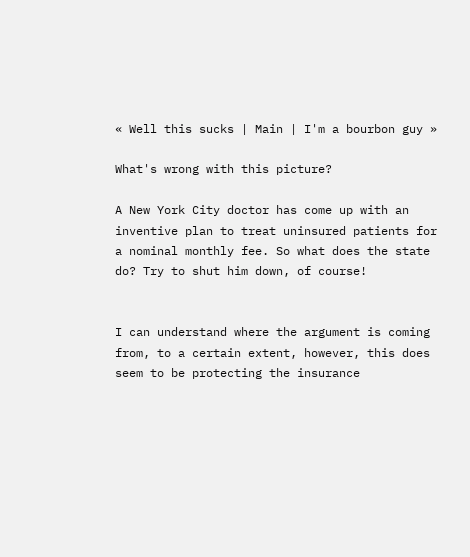« Well this sucks | Main | I'm a bourbon guy »

What's wrong with this picture?

A New York City doctor has come up with an inventive plan to treat uninsured patients for a nominal monthly fee. So what does the state do? Try to shut him down, of course!


I can understand where the argument is coming from, to a certain extent, however, this does seem to be protecting the insurance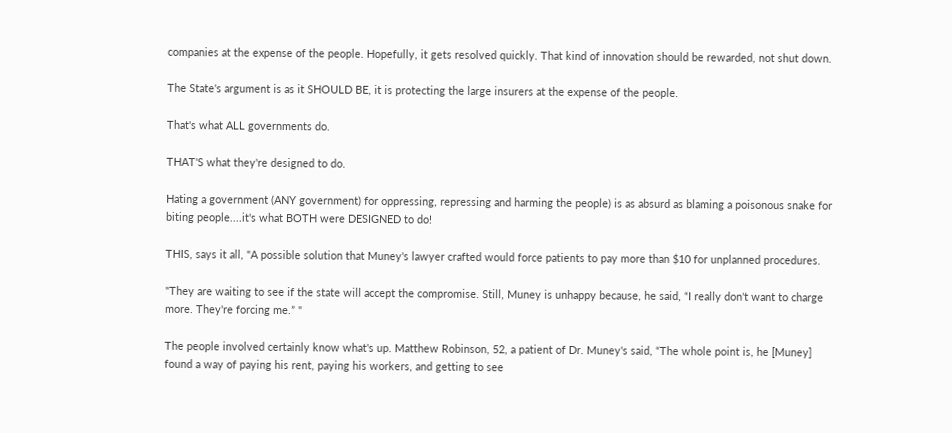companies at the expense of the people. Hopefully, it gets resolved quickly. That kind of innovation should be rewarded, not shut down.

The State's argument is as it SHOULD BE, it is protecting the large insurers at the expense of the people.

That's what ALL governments do.

THAT'S what they're designed to do.

Hating a government (ANY government) for oppressing, repressing and harming the people) is as absurd as blaming a poisonous snake for biting people....it's what BOTH were DESIGNED to do!

THIS, says it all, "A possible solution that Muney's lawyer crafted would force patients to pay more than $10 for unplanned procedures.

"They are waiting to see if the state will accept the compromise. Still, Muney is unhappy because, he said, “I really don't want to charge more. They're forcing me.” "

The people involved certainly know what's up. Matthew Robinson, 52, a patient of Dr. Muney's said, “The whole point is, he [Muney] found a way of paying his rent, paying his workers, and getting to see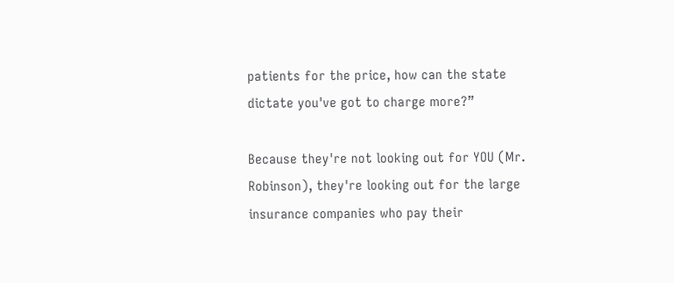patients for the price, how can the state dictate you've got to charge more?”

Because they're not looking out for YOU (Mr. Robinson), they're looking out for the large insurance companies who pay their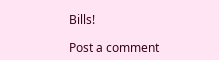Bills!

Post a comment